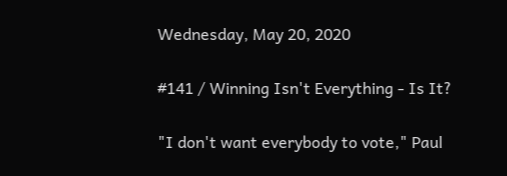Wednesday, May 20, 2020

#141 / Winning Isn't Everything - Is It?

"I don't want everybody to vote," Paul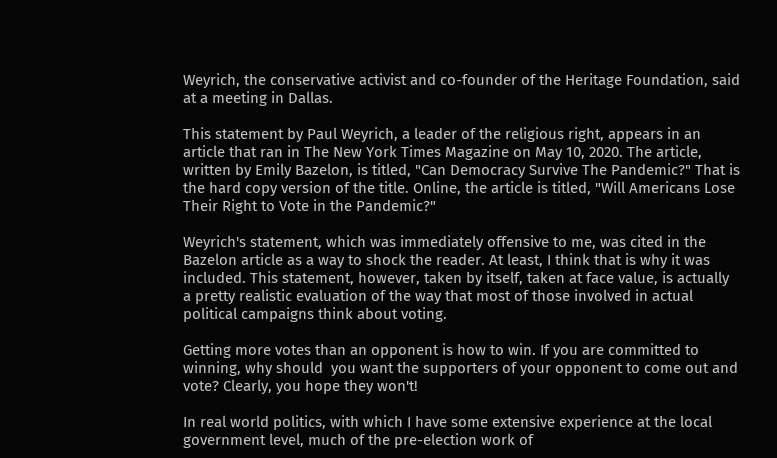Weyrich, the conservative activist and co-founder of the Heritage Foundation, said at a meeting in Dallas.

This statement by Paul Weyrich, a leader of the religious right, appears in an article that ran in The New York Times Magazine on May 10, 2020. The article, written by Emily Bazelon, is titled, "Can Democracy Survive The Pandemic?" That is the hard copy version of the title. Online, the article is titled, "Will Americans Lose Their Right to Vote in the Pandemic?"

Weyrich's statement, which was immediately offensive to me, was cited in the Bazelon article as a way to shock the reader. At least, I think that is why it was included. This statement, however, taken by itself, taken at face value, is actually a pretty realistic evaluation of the way that most of those involved in actual political campaigns think about voting.

Getting more votes than an opponent is how to win. If you are committed to winning, why should  you want the supporters of your opponent to come out and vote? Clearly, you hope they won't!

In real world politics, with which I have some extensive experience at the local government level, much of the pre-election work of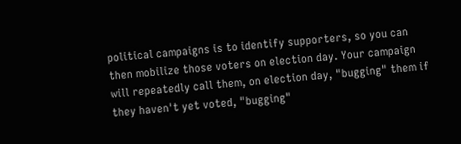political campaigns is to identify supporters, so you can then mobilize those voters on election day. Your campaign will repeatedly call them, on election day, "bugging" them if they haven't yet voted, "bugging"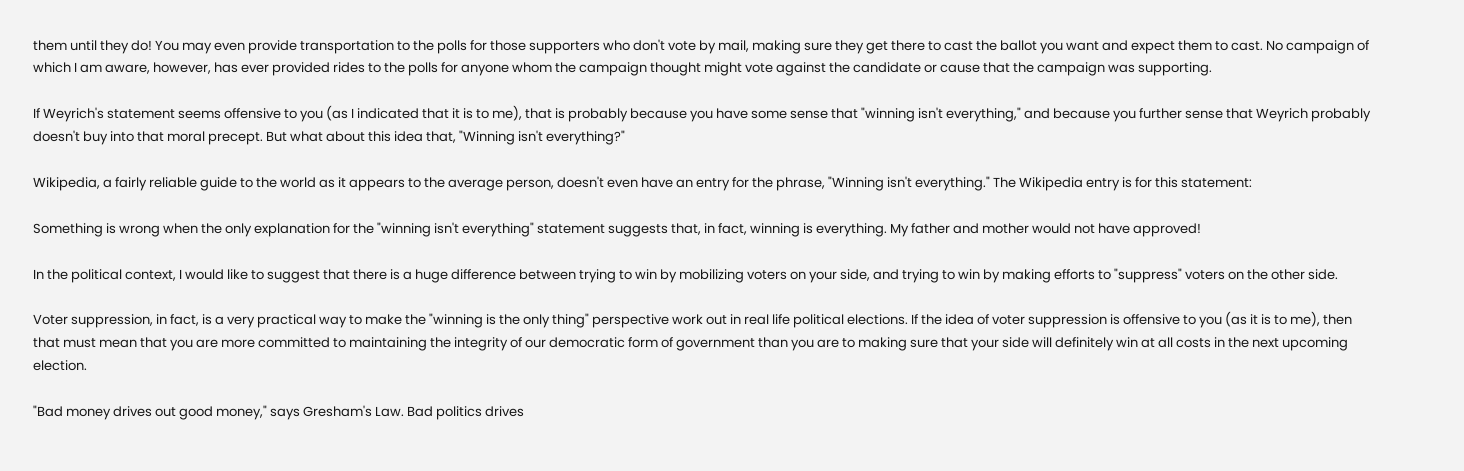them until they do! You may even provide transportation to the polls for those supporters who don't vote by mail, making sure they get there to cast the ballot you want and expect them to cast. No campaign of which I am aware, however, has ever provided rides to the polls for anyone whom the campaign thought might vote against the candidate or cause that the campaign was supporting.

If Weyrich's statement seems offensive to you (as I indicated that it is to me), that is probably because you have some sense that "winning isn't everything," and because you further sense that Weyrich probably doesn't buy into that moral precept. But what about this idea that, "Winning isn't everything?"

Wikipedia, a fairly reliable guide to the world as it appears to the average person, doesn't even have an entry for the phrase, "Winning isn't everything." The Wikipedia entry is for this statement:

Something is wrong when the only explanation for the "winning isn't everything" statement suggests that, in fact, winning is everything. My father and mother would not have approved!

In the political context, I would like to suggest that there is a huge difference between trying to win by mobilizing voters on your side, and trying to win by making efforts to "suppress" voters on the other side.

Voter suppression, in fact, is a very practical way to make the "winning is the only thing" perspective work out in real life political elections. If the idea of voter suppression is offensive to you (as it is to me), then that must mean that you are more committed to maintaining the integrity of our democratic form of government than you are to making sure that your side will definitely win at all costs in the next upcoming election.

"Bad money drives out good money," says Gresham's Law. Bad politics drives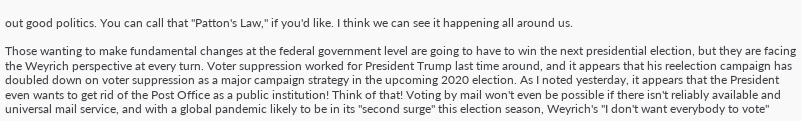out good politics. You can call that "Patton's Law," if you'd like. I think we can see it happening all around us.

Those wanting to make fundamental changes at the federal government level are going to have to win the next presidential election, but they are facing the Weyrich perspective at every turn. Voter suppression worked for President Trump last time around, and it appears that his reelection campaign has doubled down on voter suppression as a major campaign strategy in the upcoming 2020 election. As I noted yesterday, it appears that the President even wants to get rid of the Post Office as a public institution! Think of that! Voting by mail won't even be possible if there isn't reliably available and universal mail service, and with a global pandemic likely to be in its "second surge" this election season, Weyrich's "I don't want everybody to vote"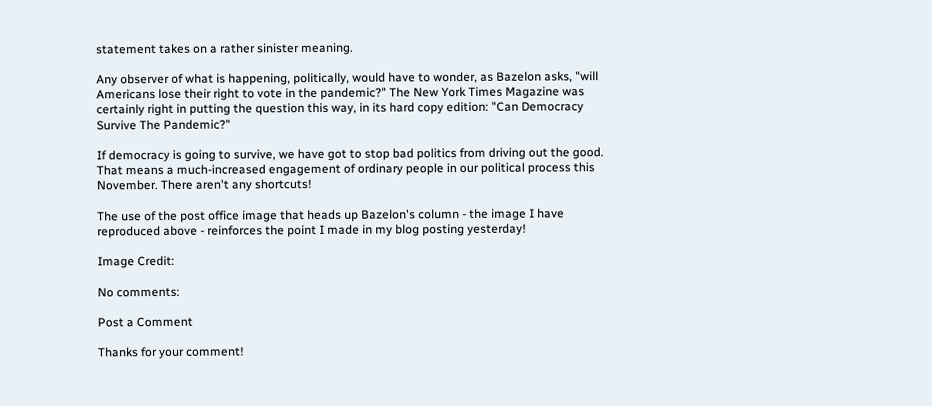statement takes on a rather sinister meaning.

Any observer of what is happening, politically, would have to wonder, as Bazelon asks, "will Americans lose their right to vote in the pandemic?" The New York Times Magazine was certainly right in putting the question this way, in its hard copy edition: "Can Democracy Survive The Pandemic?"

If democracy is going to survive, we have got to stop bad politics from driving out the good. That means a much-increased engagement of ordinary people in our political process this November. There aren't any shortcuts!

The use of the post office image that heads up Bazelon's column - the image I have reproduced above - reinforces the point I made in my blog posting yesterday!

Image Credit:

No comments:

Post a Comment

Thanks for your comment!